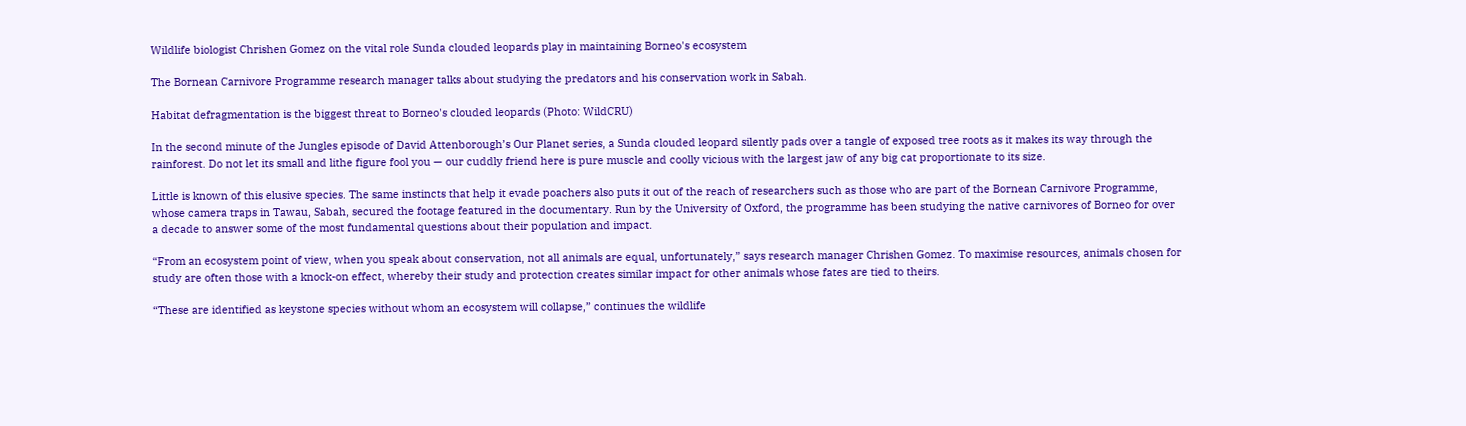Wildlife biologist Chrishen Gomez on the vital role Sunda clouded leopards play in maintaining Borneo's ecosystem

The Bornean Carnivore Programme research manager talks about studying the predators and his conservation work in Sabah.

Habitat defragmentation is the biggest threat to Borneo's clouded leopards (Photo: WildCRU)

In the second minute of the Jungles episode of David Attenborough’s Our Planet series, a Sunda clouded leopard silently pads over a tangle of exposed tree roots as it makes its way through the rainforest. Do not let its small and lithe figure fool you — our cuddly friend here is pure muscle and coolly vicious with the largest jaw of any big cat proportionate to its size.

Little is known of this elusive species. The same instincts that help it evade poachers also puts it out of the reach of researchers such as those who are part of the Bornean Carnivore Programme, whose camera traps in Tawau, Sabah, secured the footage featured in the documentary. Run by the University of Oxford, the programme has been studying the native carnivores of Borneo for over a decade to answer some of the most fundamental questions about their population and impact.

“From an ecosystem point of view, when you speak about conservation, not all animals are equal, unfortunately,” says research manager Chrishen Gomez. To maximise resources, animals chosen for study are often those with a knock-on effect, whereby their study and protection creates similar impact for other animals whose fates are tied to theirs.

“These are identified as keystone species without whom an ecosystem will collapse,” continues the wildlife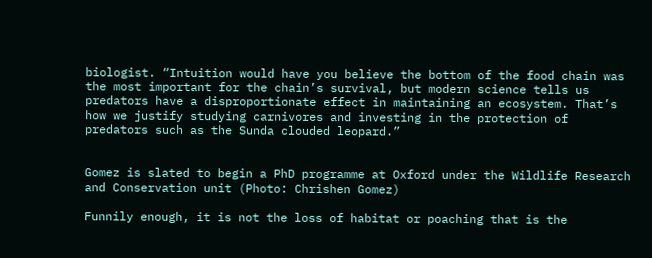biologist. “Intuition would have you believe the bottom of the food chain was the most important for the chain’s survival, but modern science tells us predators have a disproportionate effect in maintaining an ecosystem. That’s how we justify studying carnivores and investing in the protection of predators such as the Sunda clouded leopard.”


Gomez is slated to begin a PhD programme at Oxford under the Wildlife Research and Conservation unit (Photo: Chrishen Gomez)

Funnily enough, it is not the loss of habitat or poaching that is the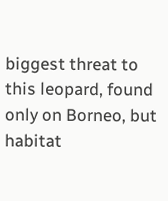biggest threat to this leopard, found only on Borneo, but habitat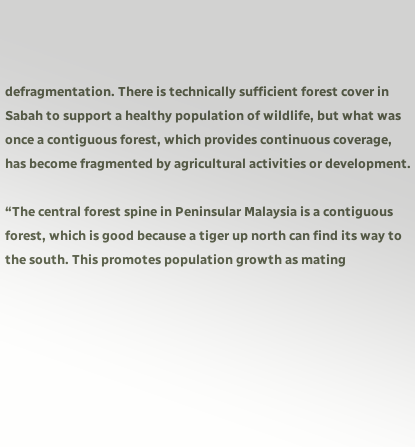defragmentation. There is technically sufficient forest cover in Sabah to support a healthy population of wildlife, but what was once a contiguous forest, which provides continuous coverage, has become fragmented by agricultural activities or development.

“The central forest spine in Peninsular Malaysia is a contiguous forest, which is good because a tiger up north can find its way to the south. This promotes population growth as mating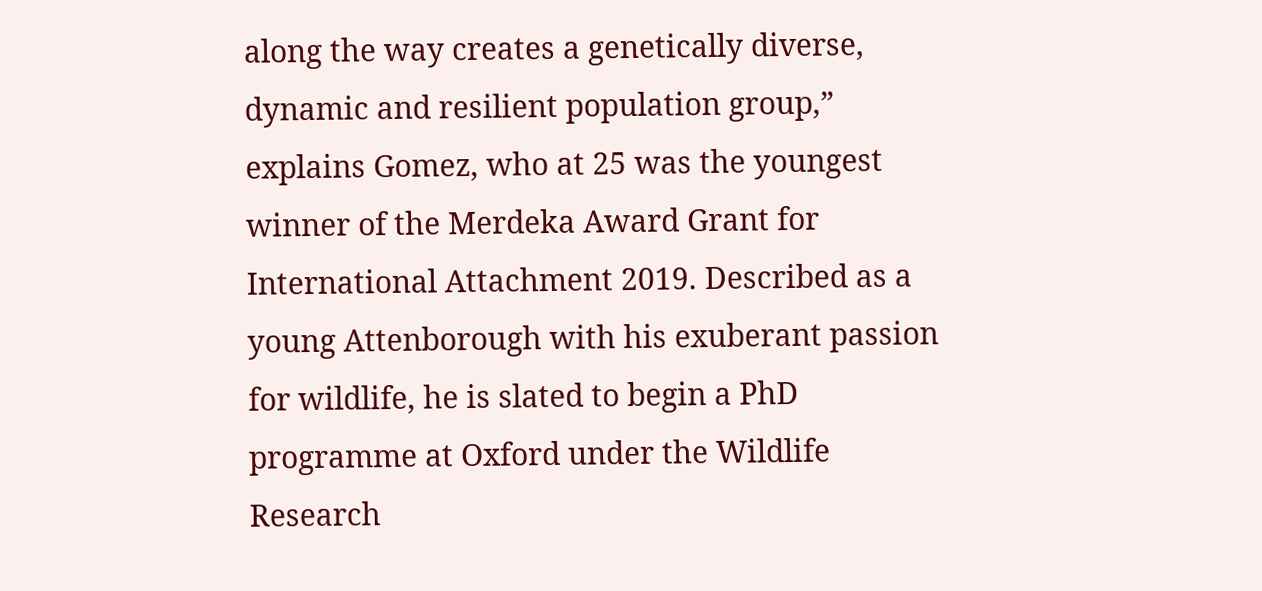along the way creates a genetically diverse, dynamic and resilient population group,” explains Gomez, who at 25 was the youngest winner of the Merdeka Award Grant for International Attachment 2019. Described as a young Attenborough with his exuberant passion for wildlife, he is slated to begin a PhD programme at Oxford under the Wildlife Research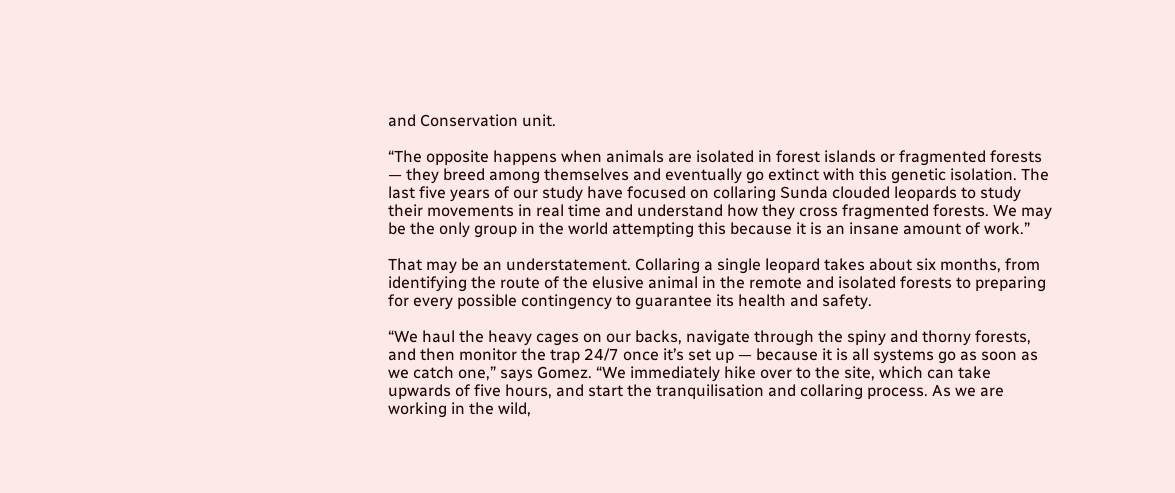and Conservation unit.

“The opposite happens when animals are isolated in forest islands or fragmented forests — they breed among themselves and eventually go extinct with this genetic isolation. The last five years of our study have focused on collaring Sunda clouded leopards to study their movements in real time and understand how they cross fragmented forests. We may be the only group in the world attempting this because it is an insane amount of work.”

That may be an understatement. Collaring a single leopard takes about six months, from identifying the route of the elusive animal in the remote and isolated forests to preparing for every possible contingency to guarantee its health and safety.

“We haul the heavy cages on our backs, navigate through the spiny and thorny forests, and then monitor the trap 24/7 once it’s set up — because it is all systems go as soon as we catch one,” says Gomez. “We immediately hike over to the site, which can take upwards of five hours, and start the tranquilisation and collaring process. As we are working in the wild,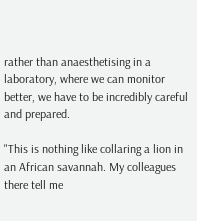rather than anaesthetising in a laboratory, where we can monitor better, we have to be incredibly careful and prepared.

"This is nothing like collaring a lion in an African savannah. My colleagues there tell me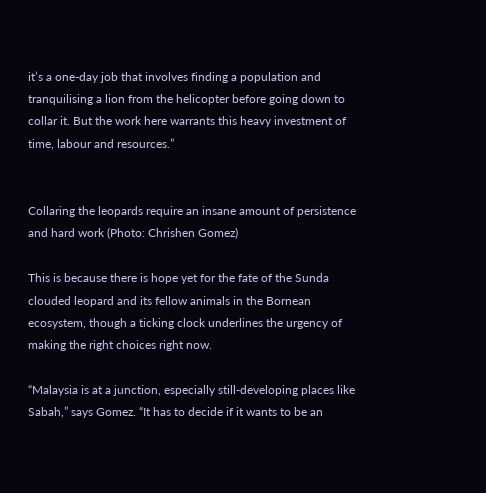it’s a one-day job that involves finding a population and tranquilising a lion from the helicopter before going down to collar it. But the work here warrants this heavy investment of time, labour and resources.”


Collaring the leopards require an insane amount of persistence and hard work (Photo: Chrishen Gomez)

This is because there is hope yet for the fate of the Sunda clouded leopard and its fellow animals in the Bornean ecosystem, though a ticking clock underlines the urgency of making the right choices right now.

“Malaysia is at a junction, especially still-developing places like Sabah,” says Gomez. “It has to decide if it wants to be an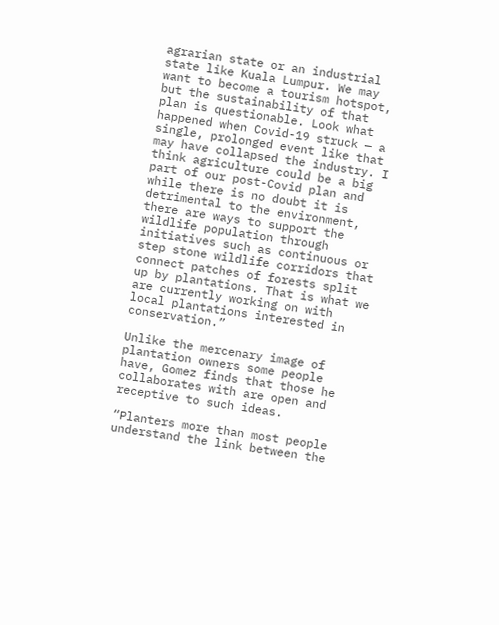agrarian state or an industrial state like Kuala Lumpur. We may want to become a tourism hotspot, but the sustainability of that plan is questionable. Look what happened when Covid-19 struck — a single, prolonged event like that may have collapsed the industry. I think agriculture could be a big part of our post-Covid plan and while there is no doubt it is detrimental to the environment, there are ways to support the wildlife population through initiatives such as continuous or step stone wildlife corridors that connect patches of forests split up by plantations. That is what we are currently working on with local plantations interested in conservation.”

Unlike the mercenary image of plantation owners some people have, Gomez finds that those he collaborates with are open and receptive to such ideas.

“Planters more than most people understand the link between the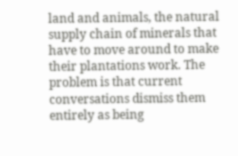land and animals, the natural supply chain of minerals that have to move around to make their plantations work. The problem is that current conversations dismiss them entirely as being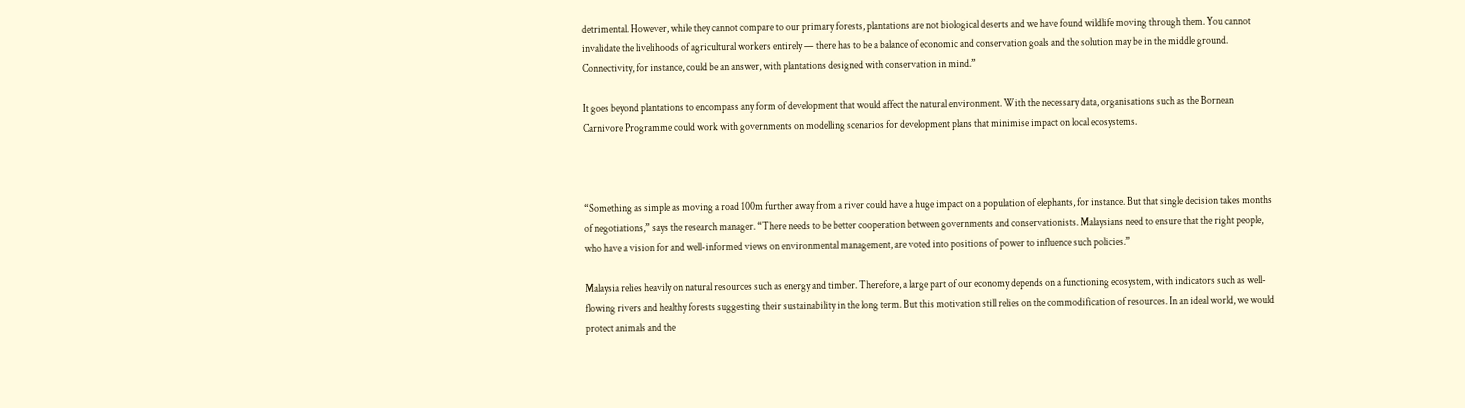detrimental. However, while they cannot compare to our primary forests, plantations are not biological deserts and we have found wildlife moving through them. You cannot invalidate the livelihoods of agricultural workers entirely — there has to be a balance of economic and conservation goals and the solution may be in the middle ground. Connectivity, for instance, could be an answer, with plantations designed with conservation in mind.”

It goes beyond plantations to encompass any form of development that would affect the natural environment. With the necessary data, organisations such as the Bornean Carnivore Programme could work with governments on modelling scenarios for development plans that minimise impact on local ecosystems.



“Something as simple as moving a road 100m further away from a river could have a huge impact on a population of elephants, for instance. But that single decision takes months of negotiations,” says the research manager. “There needs to be better cooperation between governments and conservationists. Malaysians need to ensure that the right people, who have a vision for and well-informed views on environmental management, are voted into positions of power to influence such policies.”

Malaysia relies heavily on natural resources such as energy and timber. Therefore, a large part of our economy depends on a functioning ecosystem, with indicators such as well-flowing rivers and healthy forests suggesting their sustainability in the long term. But this motivation still relies on the commodification of resources. In an ideal world, we would protect animals and the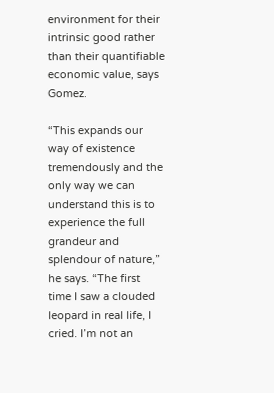environment for their intrinsic good rather than their quantifiable economic value, says Gomez.

“This expands our way of existence tremendously and the only way we can understand this is to experience the full grandeur and splendour of nature,” he says. “The first time I saw a clouded leopard in real life, I cried. I’m not an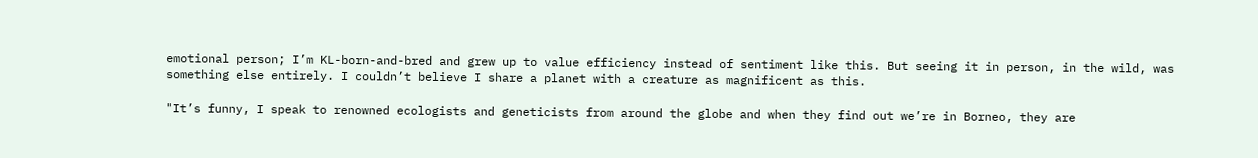emotional person; I’m KL-born-and-bred and grew up to value efficiency instead of sentiment like this. But seeing it in person, in the wild, was something else entirely. I couldn’t believe I share a planet with a creature as magnificent as this.

"It’s funny, I speak to renowned ecologists and geneticists from around the globe and when they find out we’re in Borneo, they are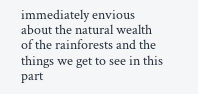immediately envious about the natural wealth of the rainforests and the things we get to see in this part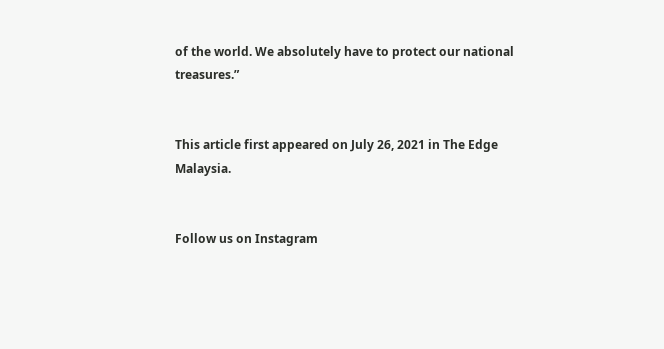of the world. We absolutely have to protect our national treasures.”


This article first appeared on July 26, 2021 in The Edge Malaysia.


Follow us on Instagram